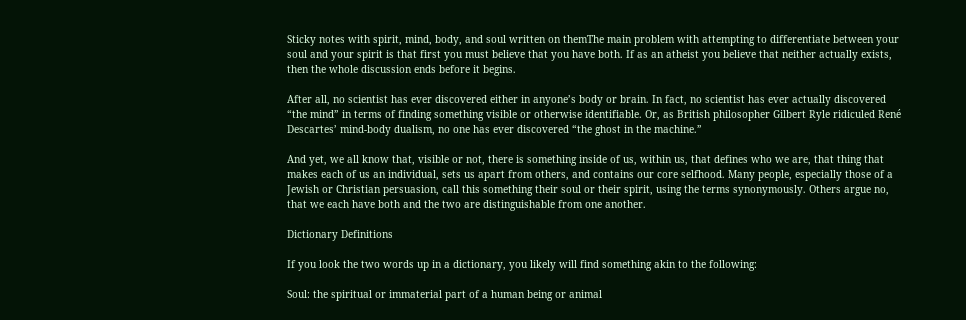Sticky notes with spirit, mind, body, and soul written on themThe main problem with attempting to differentiate between your soul and your spirit is that first you must believe that you have both. If as an atheist you believe that neither actually exists, then the whole discussion ends before it begins.

After all, no scientist has ever discovered either in anyone’s body or brain. In fact, no scientist has ever actually discovered “the mind” in terms of finding something visible or otherwise identifiable. Or, as British philosopher Gilbert Ryle ridiculed René Descartes’ mind-body dualism, no one has ever discovered “the ghost in the machine.”

And yet, we all know that, visible or not, there is something inside of us, within us, that defines who we are, that thing that makes each of us an individual, sets us apart from others, and contains our core selfhood. Many people, especially those of a Jewish or Christian persuasion, call this something their soul or their spirit, using the terms synonymously. Others argue no, that we each have both and the two are distinguishable from one another.

Dictionary Definitions

If you look the two words up in a dictionary, you likely will find something akin to the following:

Soul: the spiritual or immaterial part of a human being or animal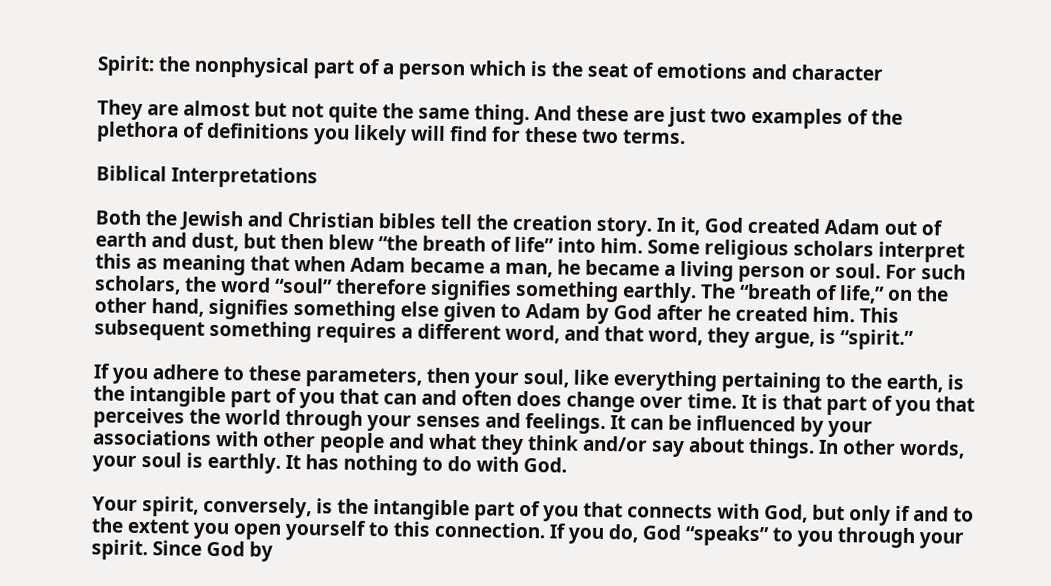Spirit: the nonphysical part of a person which is the seat of emotions and character

They are almost but not quite the same thing. And these are just two examples of the plethora of definitions you likely will find for these two terms.

Biblical Interpretations

Both the Jewish and Christian bibles tell the creation story. In it, God created Adam out of earth and dust, but then blew “the breath of life” into him. Some religious scholars interpret this as meaning that when Adam became a man, he became a living person or soul. For such scholars, the word “soul” therefore signifies something earthly. The “breath of life,” on the other hand, signifies something else given to Adam by God after he created him. This subsequent something requires a different word, and that word, they argue, is “spirit.”

If you adhere to these parameters, then your soul, like everything pertaining to the earth, is the intangible part of you that can and often does change over time. It is that part of you that perceives the world through your senses and feelings. It can be influenced by your associations with other people and what they think and/or say about things. In other words, your soul is earthly. It has nothing to do with God.

Your spirit, conversely, is the intangible part of you that connects with God, but only if and to the extent you open yourself to this connection. If you do, God “speaks” to you through your spirit. Since God by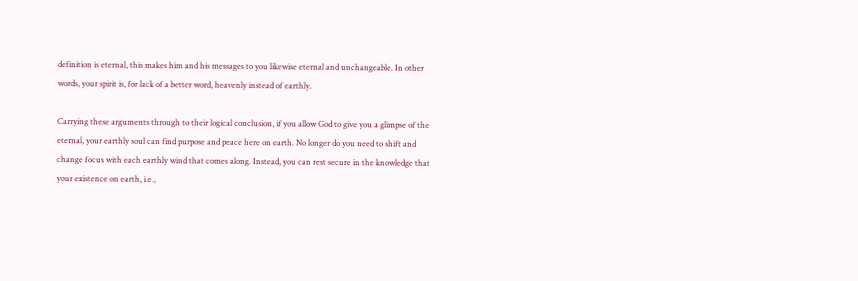definition is eternal, this makes him and his messages to you likewise eternal and unchangeable. In other words, your spirit is, for lack of a better word, heavenly instead of earthly.

Carrying these arguments through to their logical conclusion, if you allow God to give you a glimpse of the eternal, your earthly soul can find purpose and peace here on earth. No longer do you need to shift and change focus with each earthly wind that comes along. Instead, you can rest secure in the knowledge that your existence on earth, i.e.,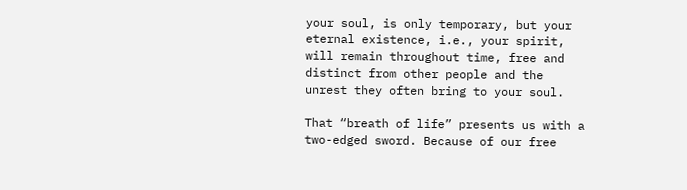your soul, is only temporary, but your eternal existence, i.e., your spirit, will remain throughout time, free and distinct from other people and the unrest they often bring to your soul.

That “breath of life” presents us with a two-edged sword. Because of our free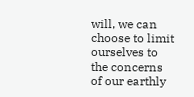will, we can choose to limit ourselves to the concerns of our earthly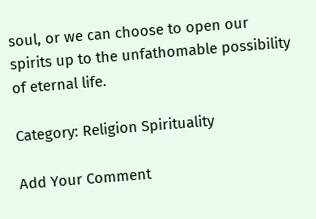soul, or we can choose to open our spirits up to the unfathomable possibility of eternal life.

Category: Religion Spirituality

Add Your Comment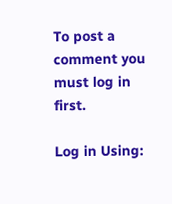To post a comment you must log in first.

Log in Using: